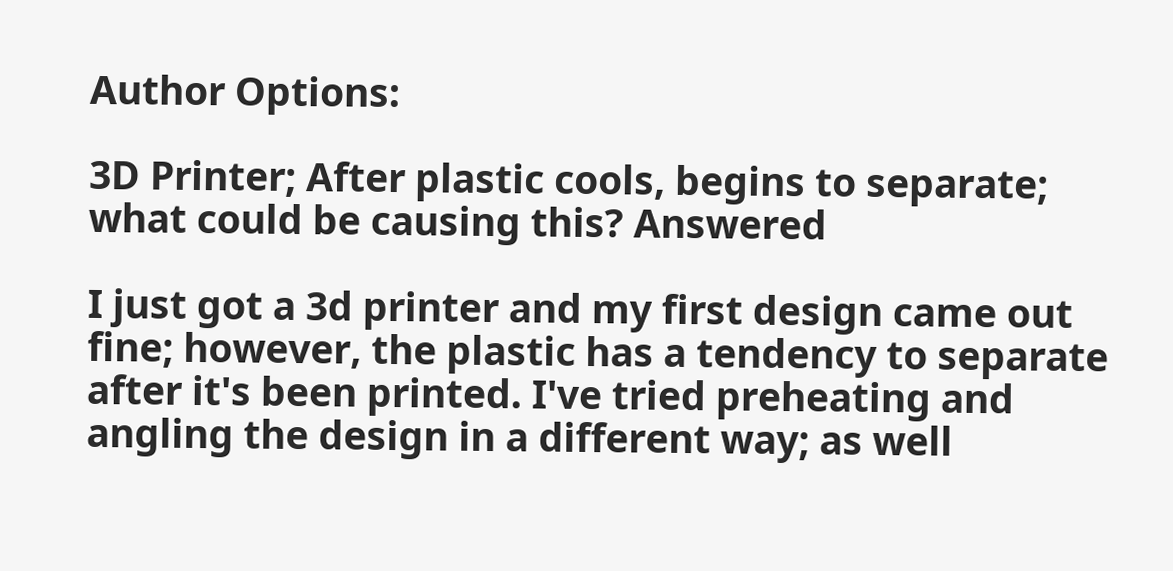Author Options:

3D Printer; After plastic cools, begins to separate; what could be causing this? Answered

I just got a 3d printer and my first design came out fine; however, the plastic has a tendency to separate after it's been printed. I've tried preheating and angling the design in a different way; as well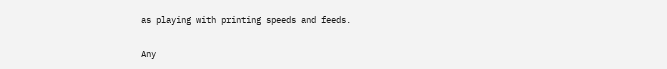as playing with printing speeds and feeds.

Any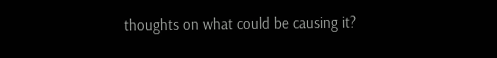thoughts on what could be causing it?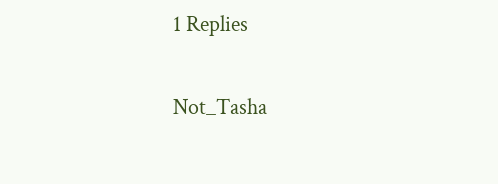1 Replies

Not_Tasha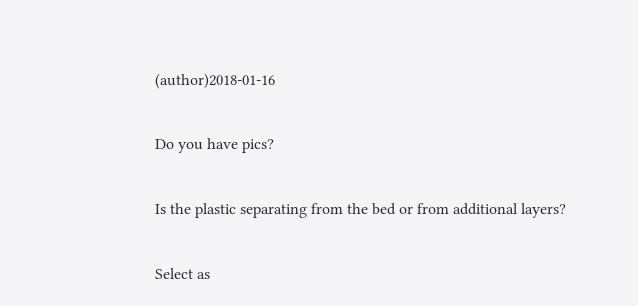(author)2018-01-16

Do you have pics?

Is the plastic separating from the bed or from additional layers?

Select as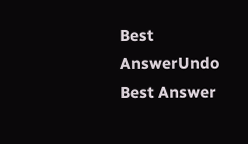Best AnswerUndo Best Answer